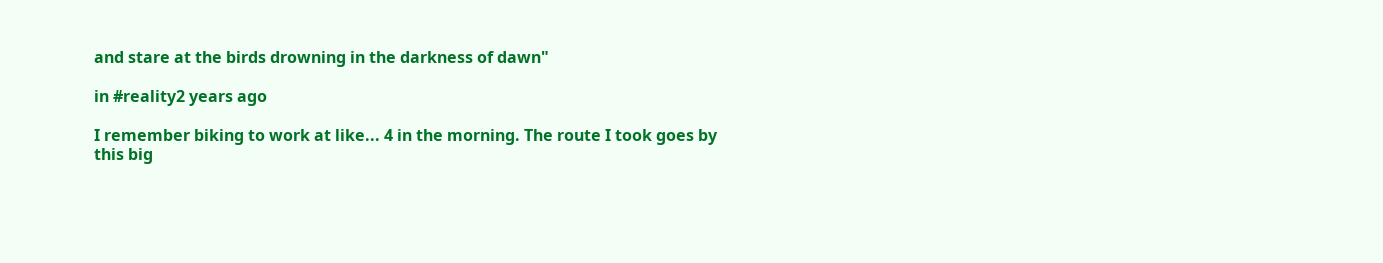and stare at the birds drowning in the darkness of dawn"

in #reality2 years ago

I remember biking to work at like... 4 in the morning. The route I took goes by this big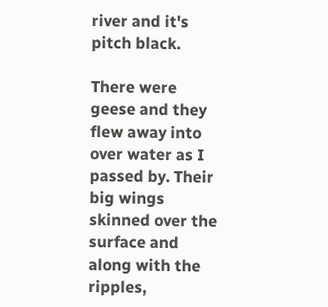river and it's pitch black.

There were geese and they flew away into over water as I passed by. Their big wings skinned over the surface and along with the ripples,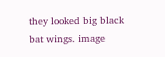they looked big black bat wings. image